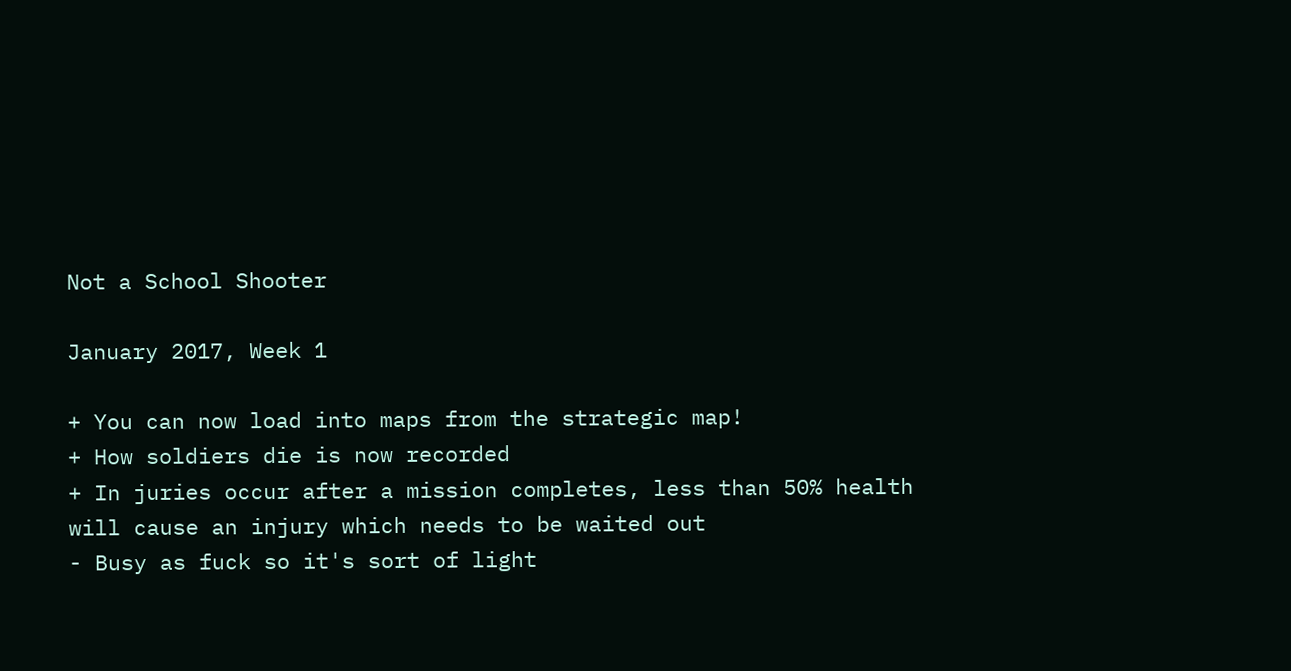Not a School Shooter

January 2017, Week 1

+ You can now load into maps from the strategic map!
+ How soldiers die is now recorded
+ In juries occur after a mission completes, less than 50% health will cause an injury which needs to be waited out
- Busy as fuck so it's sort of light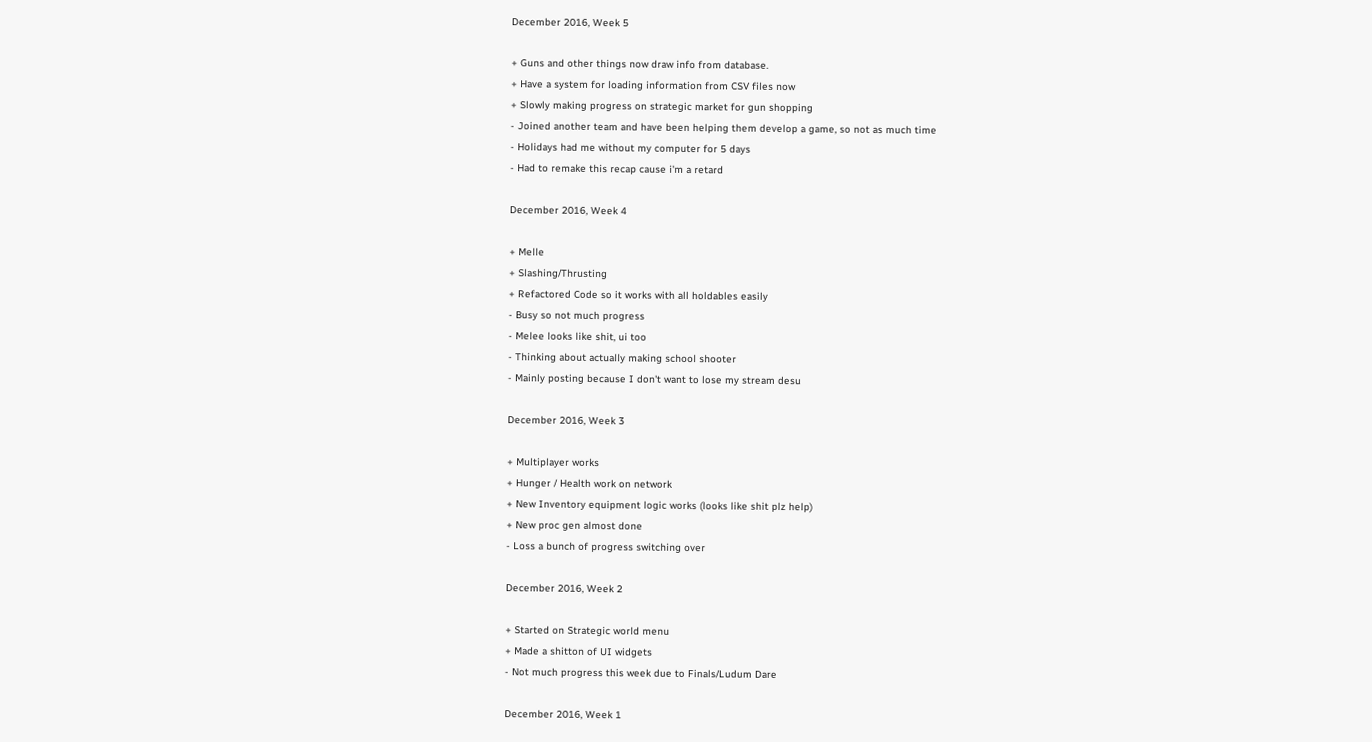December 2016, Week 5

+ Guns and other things now draw info from database.
+ Have a system for loading information from CSV files now
+ Slowly making progress on strategic market for gun shopping
- Joined another team and have been helping them develop a game, so not as much time
- Holidays had me without my computer for 5 days
- Had to remake this recap cause i'm a retard

December 2016, Week 4

+ Melle
+ Slashing/Thrusting
+ Refactored Code so it works with all holdables easily
- Busy so not much progress
- Melee looks like shit, ui too
- Thinking about actually making school shooter
- Mainly posting because I don't want to lose my stream desu

December 2016, Week 3

+ Multiplayer works
+ Hunger / Health work on network
+ New Inventory equipment logic works (looks like shit plz help)
+ New proc gen almost done
- Loss a bunch of progress switching over

December 2016, Week 2

+ Started on Strategic world menu
+ Made a shitton of UI widgets
- Not much progress this week due to Finals/Ludum Dare

December 2016, Week 1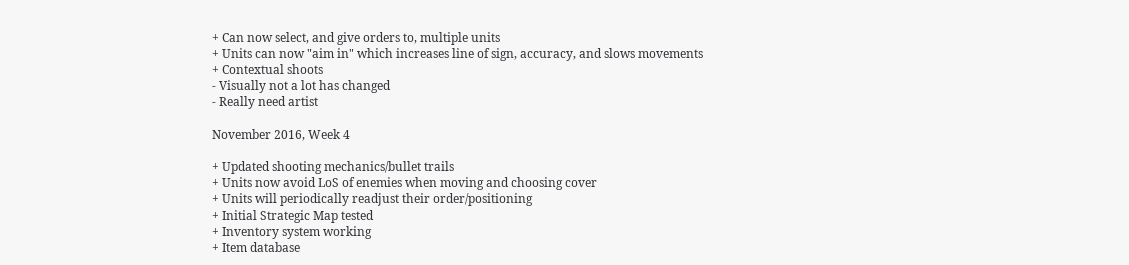+ Can now select, and give orders to, multiple units
+ Units can now "aim in" which increases line of sign, accuracy, and slows movements
+ Contextual shoots
- Visually not a lot has changed
- Really need artist

November 2016, Week 4

+ Updated shooting mechanics/bullet trails
+ Units now avoid LoS of enemies when moving and choosing cover
+ Units will periodically readjust their order/positioning
+ Initial Strategic Map tested
+ Inventory system working
+ Item database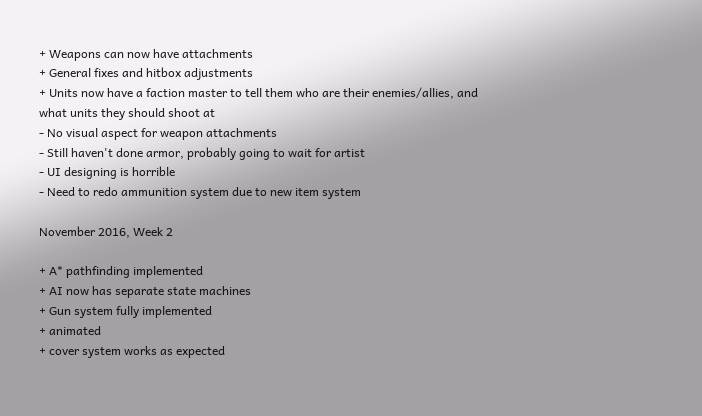+ Weapons can now have attachments
+ General fixes and hitbox adjustments
+ Units now have a faction master to tell them who are their enemies/allies, and what units they should shoot at
- No visual aspect for weapon attachments
- Still haven't done armor, probably going to wait for artist
- UI designing is horrible
- Need to redo ammunition system due to new item system

November 2016, Week 2

+ A* pathfinding implemented
+ AI now has separate state machines
+ Gun system fully implemented
+ animated
+ cover system works as expected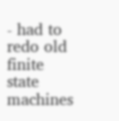- had to redo old finite state machines